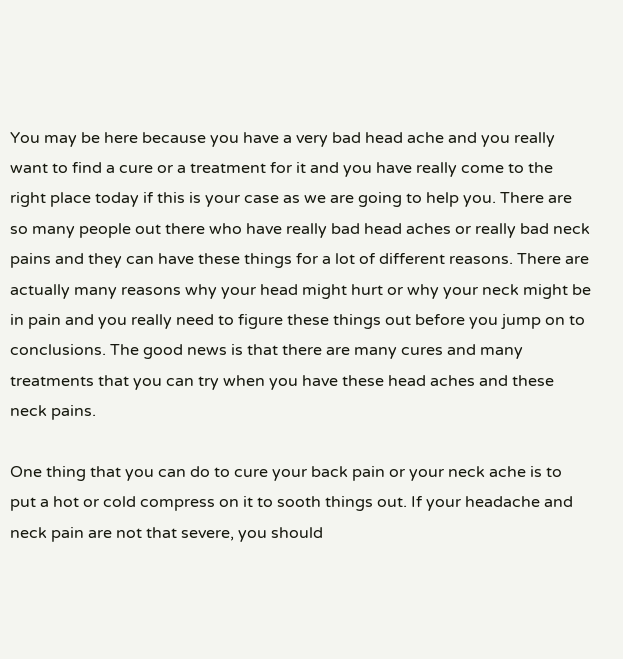You may be here because you have a very bad head ache and you really want to find a cure or a treatment for it and you have really come to the right place today if this is your case as we are going to help you. There are so many people out there who have really bad head aches or really bad neck pains and they can have these things for a lot of different reasons. There are actually many reasons why your head might hurt or why your neck might be in pain and you really need to figure these things out before you jump on to conclusions. The good news is that there are many cures and many treatments that you can try when you have these head aches and these neck pains.

One thing that you can do to cure your back pain or your neck ache is to put a hot or cold compress on it to sooth things out. If your headache and neck pain are not that severe, you should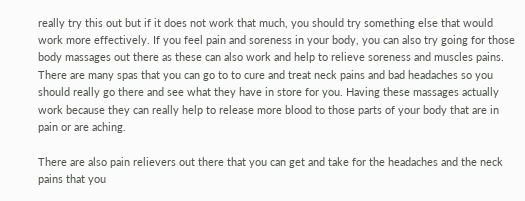really try this out but if it does not work that much, you should try something else that would work more effectively. If you feel pain and soreness in your body, you can also try going for those body massages out there as these can also work and help to relieve soreness and muscles pains. There are many spas that you can go to to cure and treat neck pains and bad headaches so you should really go there and see what they have in store for you. Having these massages actually work because they can really help to release more blood to those parts of your body that are in pain or are aching.

There are also pain relievers out there that you can get and take for the headaches and the neck pains that you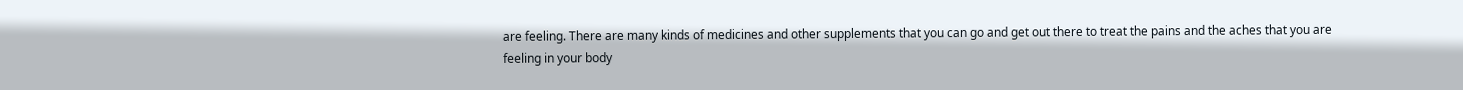are feeling. There are many kinds of medicines and other supplements that you can go and get out there to treat the pains and the aches that you are feeling in your body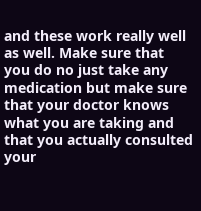and these work really well as well. Make sure that you do no just take any medication but make sure that your doctor knows what you are taking and that you actually consulted your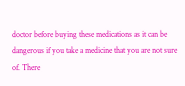doctor before buying these medications as it can be dangerous if you take a medicine that you are not sure of. There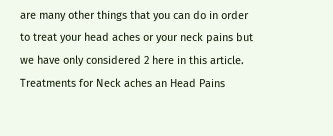are many other things that you can do in order to treat your head aches or your neck pains but we have only considered 2 here in this article.
Treatments for Neck aches an Head Pains